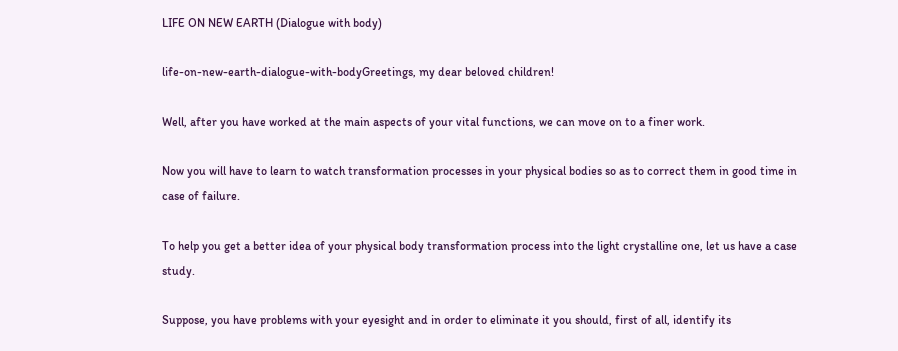LIFE ON NEW EARTH (Dialogue with body)

life-on-new-earth-dialogue-with-bodyGreetings, my dear beloved children!

Well, after you have worked at the main aspects of your vital functions, we can move on to a finer work.

Now you will have to learn to watch transformation processes in your physical bodies so as to correct them in good time in case of failure.

To help you get a better idea of your physical body transformation process into the light crystalline one, let us have a case study.

Suppose, you have problems with your eyesight and in order to eliminate it you should, first of all, identify its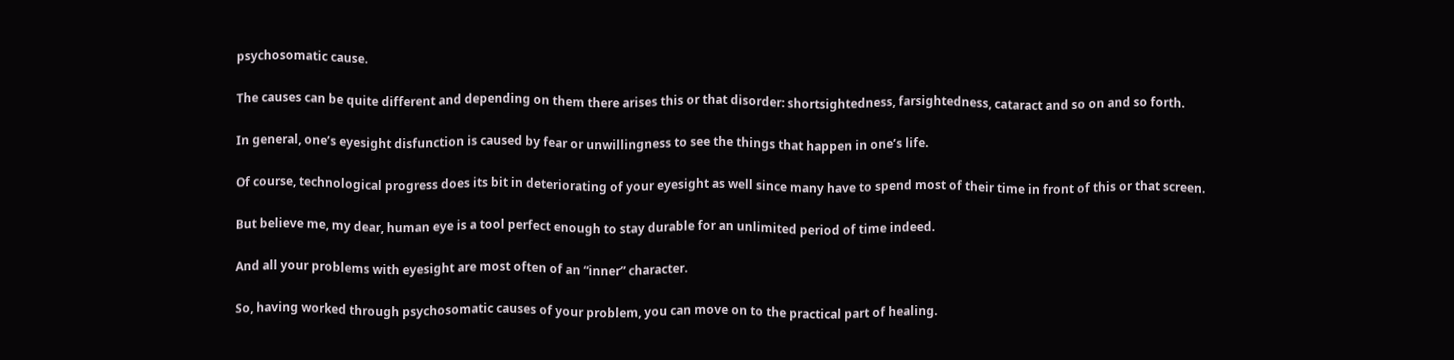psychosomatic cause.

The causes can be quite different and depending on them there arises this or that disorder: shortsightedness, farsightedness, cataract and so on and so forth.

In general, one’s eyesight disfunction is caused by fear or unwillingness to see the things that happen in one’s life.

Of course, technological progress does its bit in deteriorating of your eyesight as well since many have to spend most of their time in front of this or that screen.

But believe me, my dear, human eye is a tool perfect enough to stay durable for an unlimited period of time indeed.

And all your problems with eyesight are most often of an “inner” character.

So, having worked through psychosomatic causes of your problem, you can move on to the practical part of healing.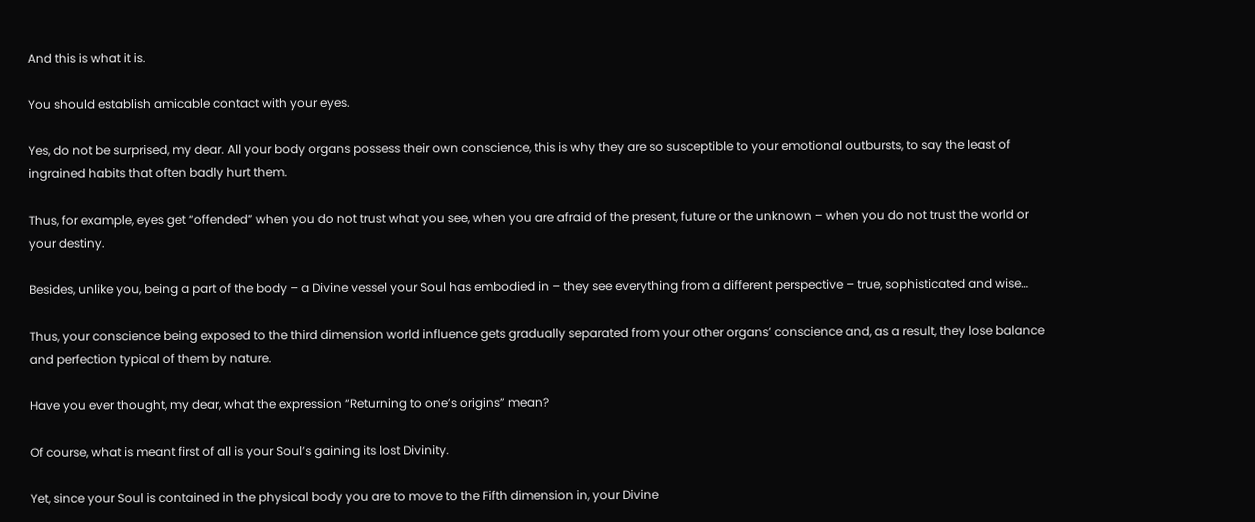And this is what it is.

You should establish amicable contact with your eyes.

Yes, do not be surprised, my dear. All your body organs possess their own conscience, this is why they are so susceptible to your emotional outbursts, to say the least of ingrained habits that often badly hurt them.

Thus, for example, eyes get “offended” when you do not trust what you see, when you are afraid of the present, future or the unknown – when you do not trust the world or your destiny.

Besides, unlike you, being a part of the body – a Divine vessel your Soul has embodied in – they see everything from a different perspective – true, sophisticated and wise…

Thus, your conscience being exposed to the third dimension world influence gets gradually separated from your other organs’ conscience and, as a result, they lose balance and perfection typical of them by nature.

Have you ever thought, my dear, what the expression “Returning to one’s origins” mean?

Of course, what is meant first of all is your Soul’s gaining its lost Divinity.

Yet, since your Soul is contained in the physical body you are to move to the Fifth dimension in, your Divine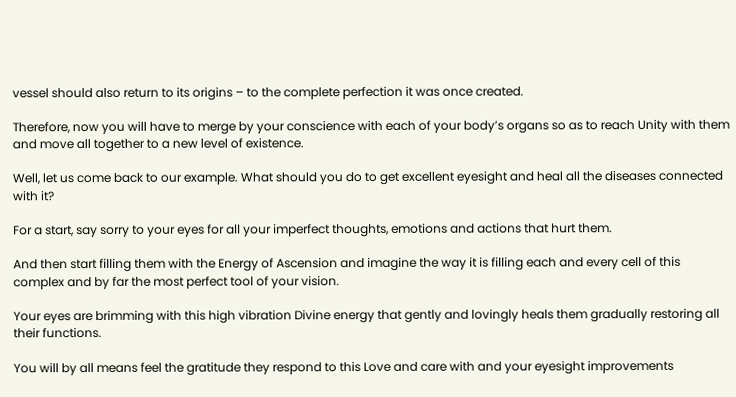vessel should also return to its origins – to the complete perfection it was once created.

Therefore, now you will have to merge by your conscience with each of your body’s organs so as to reach Unity with them and move all together to a new level of existence.

Well, let us come back to our example. What should you do to get excellent eyesight and heal all the diseases connected with it?

For a start, say sorry to your eyes for all your imperfect thoughts, emotions and actions that hurt them.

And then start filling them with the Energy of Ascension and imagine the way it is filling each and every cell of this complex and by far the most perfect tool of your vision.

Your eyes are brimming with this high vibration Divine energy that gently and lovingly heals them gradually restoring all their functions.

You will by all means feel the gratitude they respond to this Love and care with and your eyesight improvements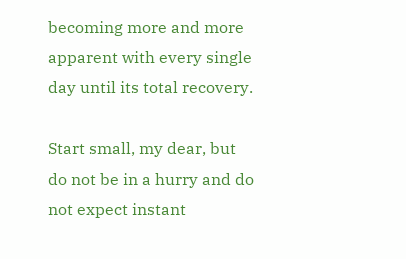becoming more and more apparent with every single day until its total recovery.

Start small, my dear, but do not be in a hurry and do not expect instant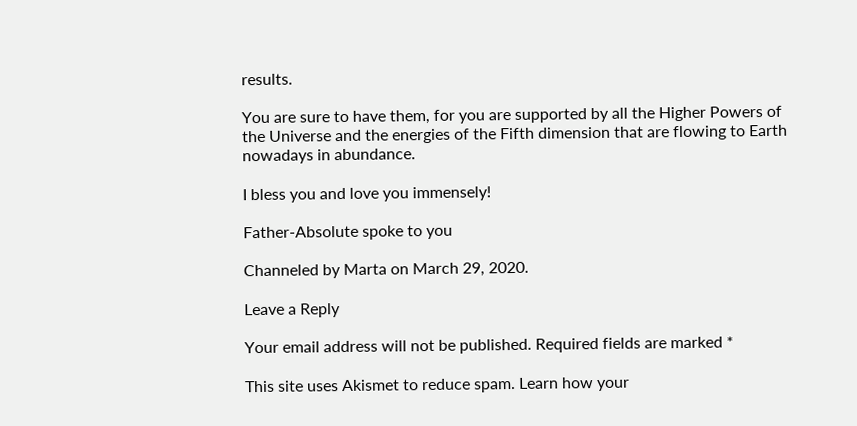results.

You are sure to have them, for you are supported by all the Higher Powers of the Universe and the energies of the Fifth dimension that are flowing to Earth nowadays in abundance.

I bless you and love you immensely!

Father-Absolute spoke to you

Channeled by Marta on March 29, 2020.

Leave a Reply

Your email address will not be published. Required fields are marked *

This site uses Akismet to reduce spam. Learn how your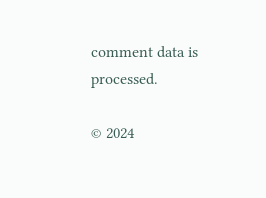comment data is processed.

© 2024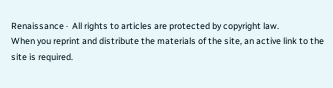Renaissance ·  All rights to articles are protected by copyright law.
When you reprint and distribute the materials of the site, an active link to the site is required.